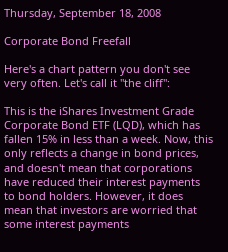Thursday, September 18, 2008

Corporate Bond Freefall

Here's a chart pattern you don't see very often. Let's call it "the cliff":

This is the iShares Investment Grade Corporate Bond ETF (LQD), which has fallen 15% in less than a week. Now, this only reflects a change in bond prices, and doesn't mean that corporations have reduced their interest payments to bond holders. However, it does mean that investors are worried that some interest payments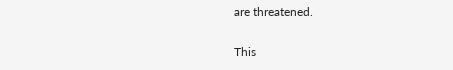are threatened.

This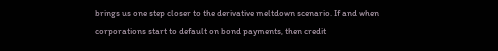brings us one step closer to the derivative meltdown scenario. If and when corporations start to default on bond payments, then credit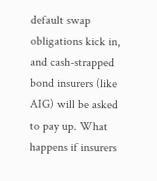default swap obligations kick in, and cash-strapped bond insurers (like AIG) will be asked to pay up. What happens if insurers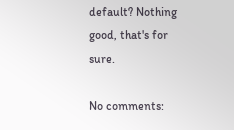default? Nothing good, that's for sure.

No comments: